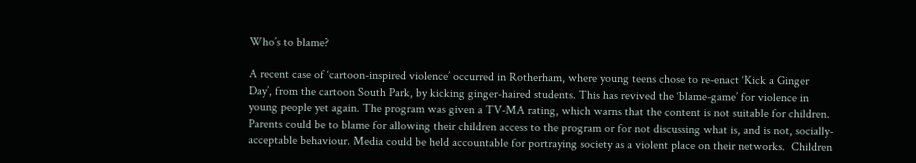Who’s to blame?

A recent case of ‘cartoon-inspired violence’ occurred in Rotherham, where young teens chose to re-enact ‘Kick a Ginger Day’, from the cartoon South Park, by kicking ginger-haired students. This has revived the ‘blame-game’ for violence in young people yet again. The program was given a TV-MA rating, which warns that the content is not suitable for children. Parents could be to blame for allowing their children access to the program or for not discussing what is, and is not, socially-acceptable behaviour. Media could be held accountable for portraying society as a violent place on their networks.  Children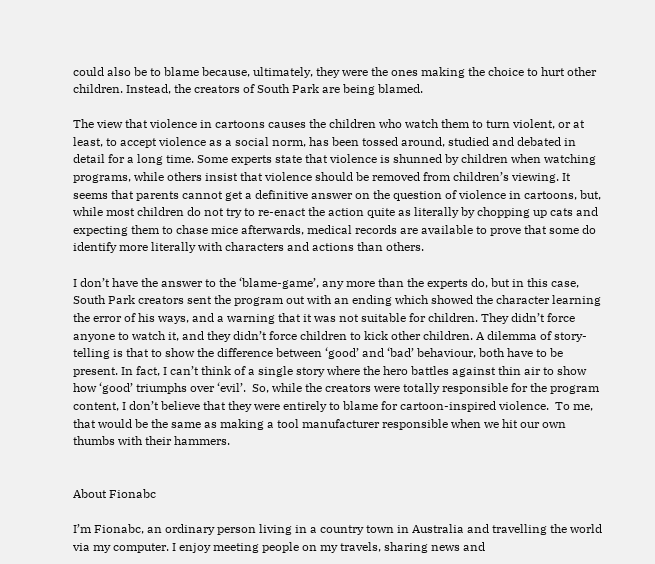could also be to blame because, ultimately, they were the ones making the choice to hurt other children. Instead, the creators of South Park are being blamed.

The view that violence in cartoons causes the children who watch them to turn violent, or at least, to accept violence as a social norm, has been tossed around, studied and debated in detail for a long time. Some experts state that violence is shunned by children when watching programs, while others insist that violence should be removed from children’s viewing. It seems that parents cannot get a definitive answer on the question of violence in cartoons, but, while most children do not try to re-enact the action quite as literally by chopping up cats and expecting them to chase mice afterwards, medical records are available to prove that some do identify more literally with characters and actions than others.

I don’t have the answer to the ‘blame-game’, any more than the experts do, but in this case, South Park creators sent the program out with an ending which showed the character learning the error of his ways, and a warning that it was not suitable for children. They didn’t force anyone to watch it, and they didn’t force children to kick other children. A dilemma of story-telling is that to show the difference between ‘good’ and ‘bad’ behaviour, both have to be present. In fact, I can’t think of a single story where the hero battles against thin air to show how ‘good’ triumphs over ‘evil’.  So, while the creators were totally responsible for the program content, I don’t believe that they were entirely to blame for cartoon-inspired violence.  To me, that would be the same as making a tool manufacturer responsible when we hit our own thumbs with their hammers.


About Fionabc

I’m Fionabc, an ordinary person living in a country town in Australia and travelling the world via my computer. I enjoy meeting people on my travels, sharing news and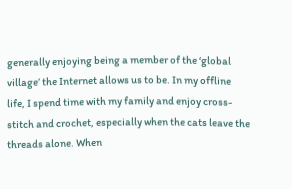generally enjoying being a member of the ‘global village’ the Internet allows us to be. In my offline life, I spend time with my family and enjoy cross-stitch and crochet, especially when the cats leave the threads alone. When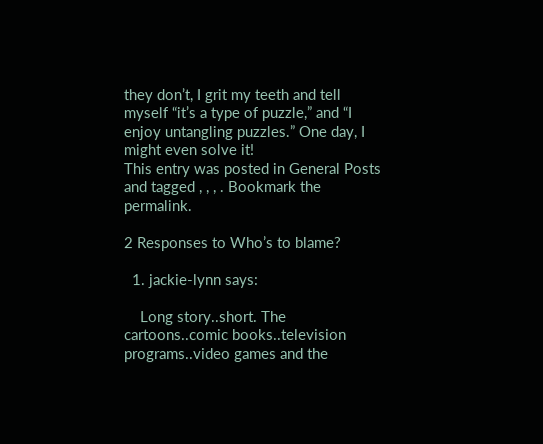they don’t, I grit my teeth and tell myself “it’s a type of puzzle,” and “I enjoy untangling puzzles.” One day, I might even solve it!
This entry was posted in General Posts and tagged , , , . Bookmark the permalink.

2 Responses to Who’s to blame?

  1. jackie-lynn says:

    Long story..short. The cartoons..comic books..television programs..video games and the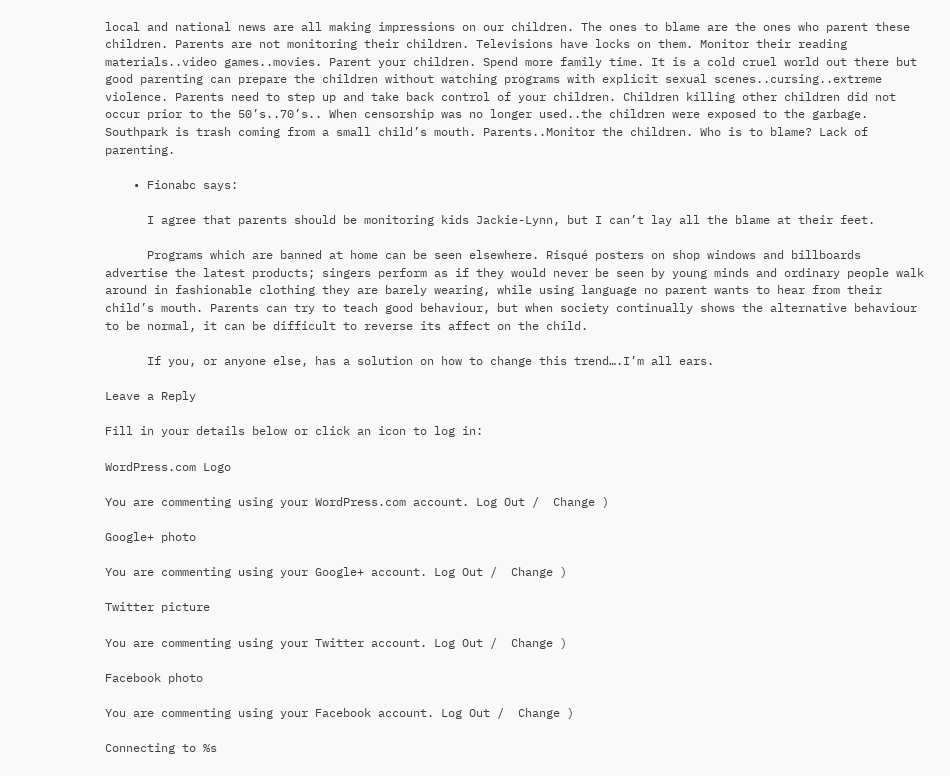local and national news are all making impressions on our children. The ones to blame are the ones who parent these children. Parents are not monitoring their children. Televisions have locks on them. Monitor their reading materials..video games..movies. Parent your children. Spend more family time. It is a cold cruel world out there but good parenting can prepare the children without watching programs with explicit sexual scenes..cursing..extreme violence. Parents need to step up and take back control of your children. Children killing other children did not occur prior to the 50’s..70’s.. When censorship was no longer used..the children were exposed to the garbage. Southpark is trash coming from a small child’s mouth. Parents..Monitor the children. Who is to blame? Lack of parenting.

    • Fionabc says:

      I agree that parents should be monitoring kids Jackie-Lynn, but I can’t lay all the blame at their feet.

      Programs which are banned at home can be seen elsewhere. Risqué posters on shop windows and billboards advertise the latest products; singers perform as if they would never be seen by young minds and ordinary people walk around in fashionable clothing they are barely wearing, while using language no parent wants to hear from their child’s mouth. Parents can try to teach good behaviour, but when society continually shows the alternative behaviour to be normal, it can be difficult to reverse its affect on the child.

      If you, or anyone else, has a solution on how to change this trend….I’m all ears.

Leave a Reply

Fill in your details below or click an icon to log in:

WordPress.com Logo

You are commenting using your WordPress.com account. Log Out /  Change )

Google+ photo

You are commenting using your Google+ account. Log Out /  Change )

Twitter picture

You are commenting using your Twitter account. Log Out /  Change )

Facebook photo

You are commenting using your Facebook account. Log Out /  Change )

Connecting to %s